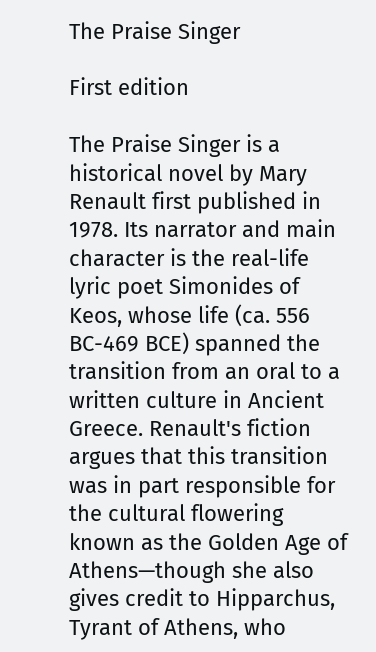The Praise Singer

First edition

The Praise Singer is a historical novel by Mary Renault first published in 1978. Its narrator and main character is the real-life lyric poet Simonides of Keos, whose life (ca. 556 BC-469 BCE) spanned the transition from an oral to a written culture in Ancient Greece. Renault's fiction argues that this transition was in part responsible for the cultural flowering known as the Golden Age of Athens—though she also gives credit to Hipparchus, Tyrant of Athens, who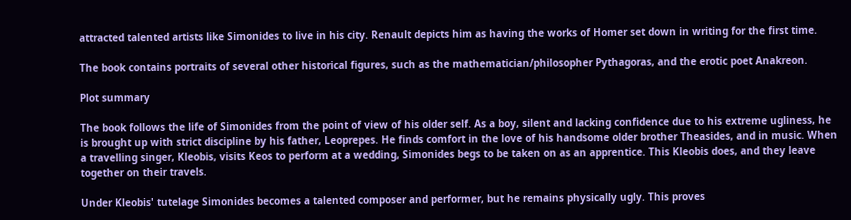attracted talented artists like Simonides to live in his city. Renault depicts him as having the works of Homer set down in writing for the first time.

The book contains portraits of several other historical figures, such as the mathematician/philosopher Pythagoras, and the erotic poet Anakreon.

Plot summary

The book follows the life of Simonides from the point of view of his older self. As a boy, silent and lacking confidence due to his extreme ugliness, he is brought up with strict discipline by his father, Leoprepes. He finds comfort in the love of his handsome older brother Theasides, and in music. When a travelling singer, Kleobis, visits Keos to perform at a wedding, Simonides begs to be taken on as an apprentice. This Kleobis does, and they leave together on their travels.

Under Kleobis' tutelage Simonides becomes a talented composer and performer, but he remains physically ugly. This proves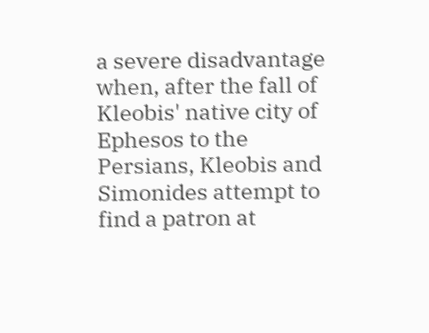a severe disadvantage when, after the fall of Kleobis' native city of Ephesos to the Persians, Kleobis and Simonides attempt to find a patron at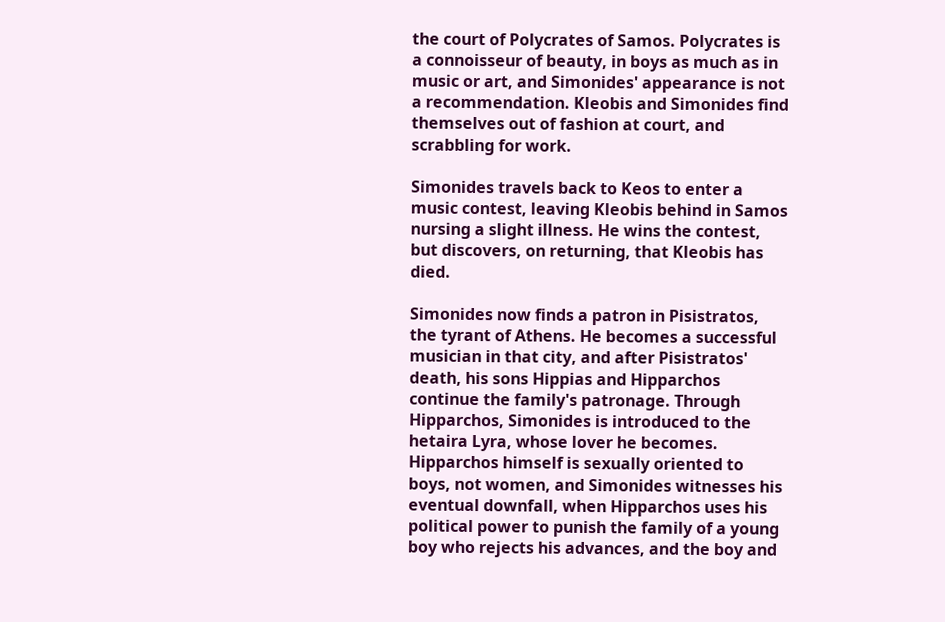the court of Polycrates of Samos. Polycrates is a connoisseur of beauty, in boys as much as in music or art, and Simonides' appearance is not a recommendation. Kleobis and Simonides find themselves out of fashion at court, and scrabbling for work.

Simonides travels back to Keos to enter a music contest, leaving Kleobis behind in Samos nursing a slight illness. He wins the contest, but discovers, on returning, that Kleobis has died.

Simonides now finds a patron in Pisistratos, the tyrant of Athens. He becomes a successful musician in that city, and after Pisistratos' death, his sons Hippias and Hipparchos continue the family's patronage. Through Hipparchos, Simonides is introduced to the hetaira Lyra, whose lover he becomes. Hipparchos himself is sexually oriented to boys, not women, and Simonides witnesses his eventual downfall, when Hipparchos uses his political power to punish the family of a young boy who rejects his advances, and the boy and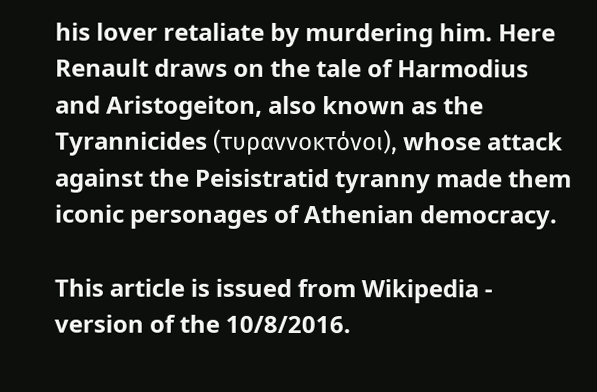his lover retaliate by murdering him. Here Renault draws on the tale of Harmodius and Aristogeiton, also known as the Tyrannicides (τυραννοκτόνοι), whose attack against the Peisistratid tyranny made them iconic personages of Athenian democracy.

This article is issued from Wikipedia - version of the 10/8/2016.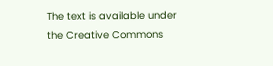The text is available under the Creative Commons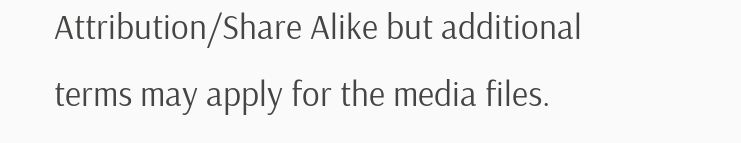Attribution/Share Alike but additional terms may apply for the media files.